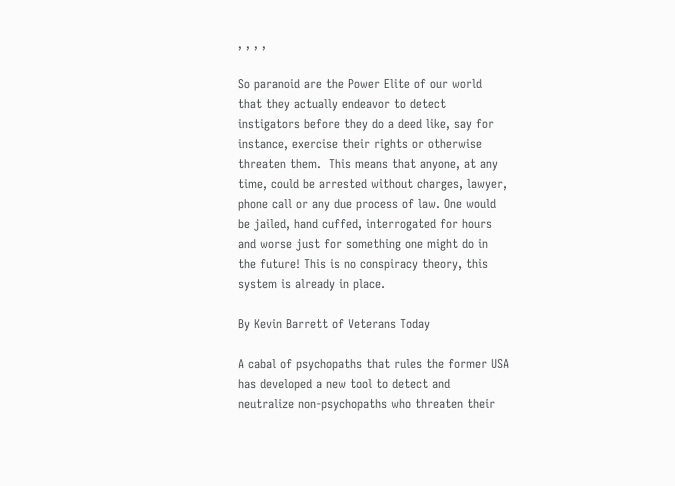, , , ,

So paranoid are the Power Elite of our world that they actually endeavor to detect instigators before they do a deed like, say for instance, exercise their rights or otherwise threaten them.  This means that anyone, at any time, could be arrested without charges, lawyer, phone call or any due process of law. One would be jailed, hand cuffed, interrogated for hours and worse just for something one might do in the future! This is no conspiracy theory, this system is already in place.

By Kevin Barrett of Veterans Today

A cabal of psychopaths that rules the former USA has developed a new tool to detect and neutralize non-psychopaths who threaten their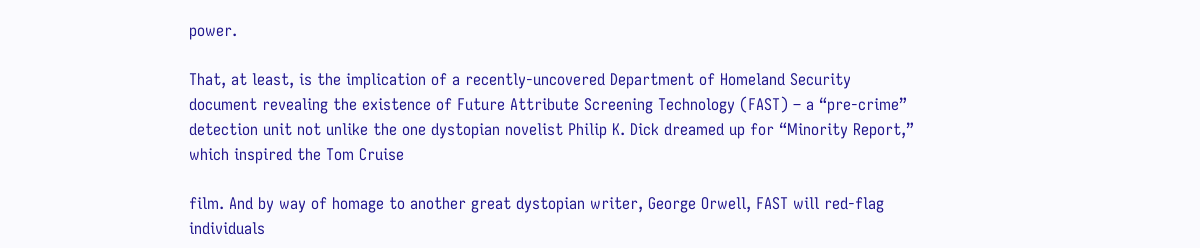power.

That, at least, is the implication of a recently-uncovered Department of Homeland Security document revealing the existence of Future Attribute Screening Technology (FAST) – a “pre-crime” detection unit not unlike the one dystopian novelist Philip K. Dick dreamed up for “Minority Report,” which inspired the Tom Cruise

film. And by way of homage to another great dystopian writer, George Orwell, FAST will red-flag individuals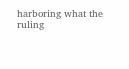harboring what the ruling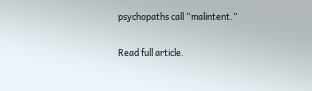psychopaths call “malintent.”

Read full article.